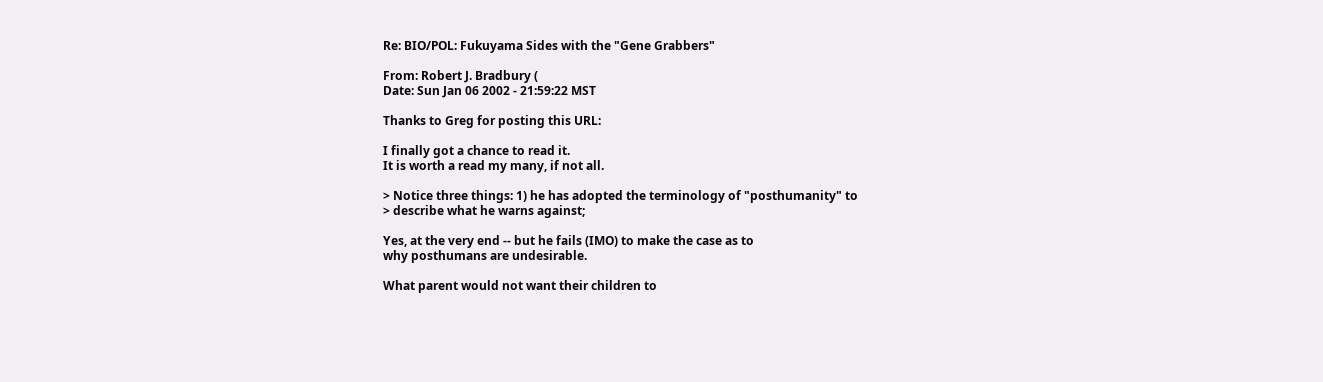Re: BIO/POL: Fukuyama Sides with the "Gene Grabbers"

From: Robert J. Bradbury (
Date: Sun Jan 06 2002 - 21:59:22 MST

Thanks to Greg for posting this URL:

I finally got a chance to read it.
It is worth a read my many, if not all.

> Notice three things: 1) he has adopted the terminology of "posthumanity" to
> describe what he warns against;

Yes, at the very end -- but he fails (IMO) to make the case as to
why posthumans are undesirable.

What parent would not want their children to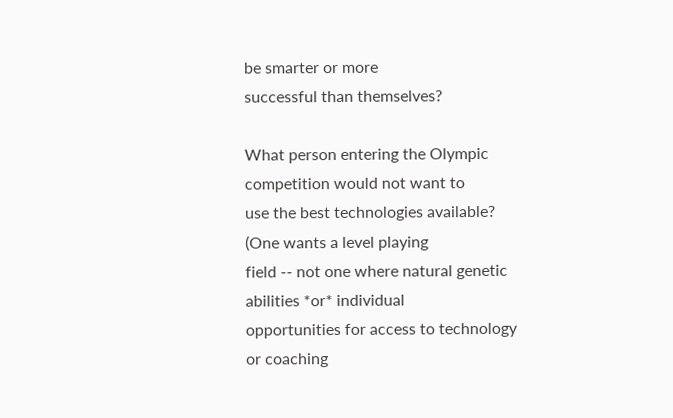be smarter or more
successful than themselves?

What person entering the Olympic competition would not want to
use the best technologies available? (One wants a level playing
field -- not one where natural genetic abilities *or* individual
opportunities for access to technology or coaching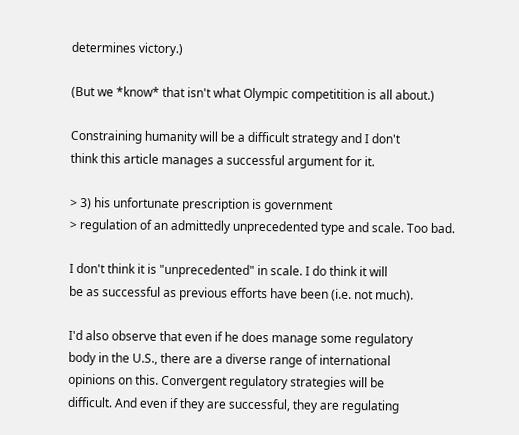determines victory.)

(But we *know* that isn't what Olympic competitition is all about.)

Constraining humanity will be a difficult strategy and I don't
think this article manages a successful argument for it.

> 3) his unfortunate prescription is government
> regulation of an admittedly unprecedented type and scale. Too bad.

I don't think it is "unprecedented" in scale. I do think it will
be as successful as previous efforts have been (i.e. not much).

I'd also observe that even if he does manage some regulatory
body in the U.S., there are a diverse range of international
opinions on this. Convergent regulatory strategies will be
difficult. And even if they are successful, they are regulating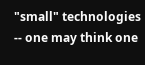"small" technologies -- one may think one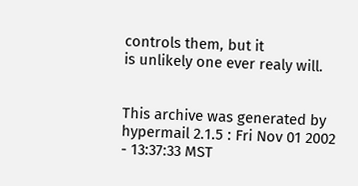controls them, but it
is unlikely one ever realy will.


This archive was generated by hypermail 2.1.5 : Fri Nov 01 2002 - 13:37:33 MST